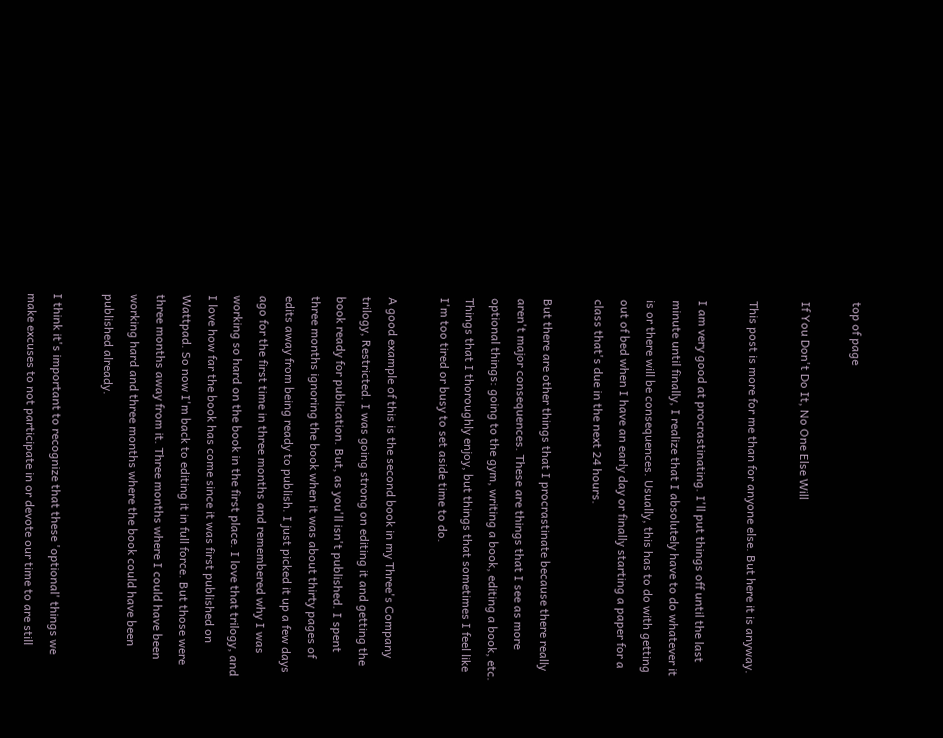top of page

If You Don't Do It, No One Else Will

This post is more for me than for anyone else. But here it is anyway.

I am very good at procrastinating. I'll put things off until the last minute until finally, I realize that I absolutely have to do whatever it is or there will be consequences. Usually, this has to do with getting out of bed when I have an early day or finally starting a paper for a class that's due in the next 24 hours.

But there are other things that I procrastinate because there really aren't major consequences. These are things that I see as more optional things: going to the gym, writing a book, editing a book, etc. Things that I thoroughly enjoy, but things that sometimes I feel like I'm too tired or busy to set aside time to do.

A good example of this is the second book in my Three's Company trilogy, Restricted. I was going strong on editing it and getting the book ready for publication. But, as you'll isn't published. I spent three months ignoring the book when it was about thirty pages of edits away from being ready to publish. I just picked it up a few days ago for the first time in three months and remembered why I was working so hard on the book in the first place. I love that trilogy, and I love how far the book has come since it was first published on Wattpad. So now I'm back to editing it in full force. But those were three months away from it. Three months where I could have been working hard and three months where the book could have been published already.

I think it's important to recognize that these 'optional' things we make excuses to not participate in or devote our time to are still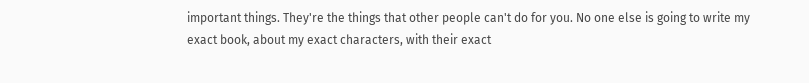important things. They're the things that other people can't do for you. No one else is going to write my exact book, about my exact characters, with their exact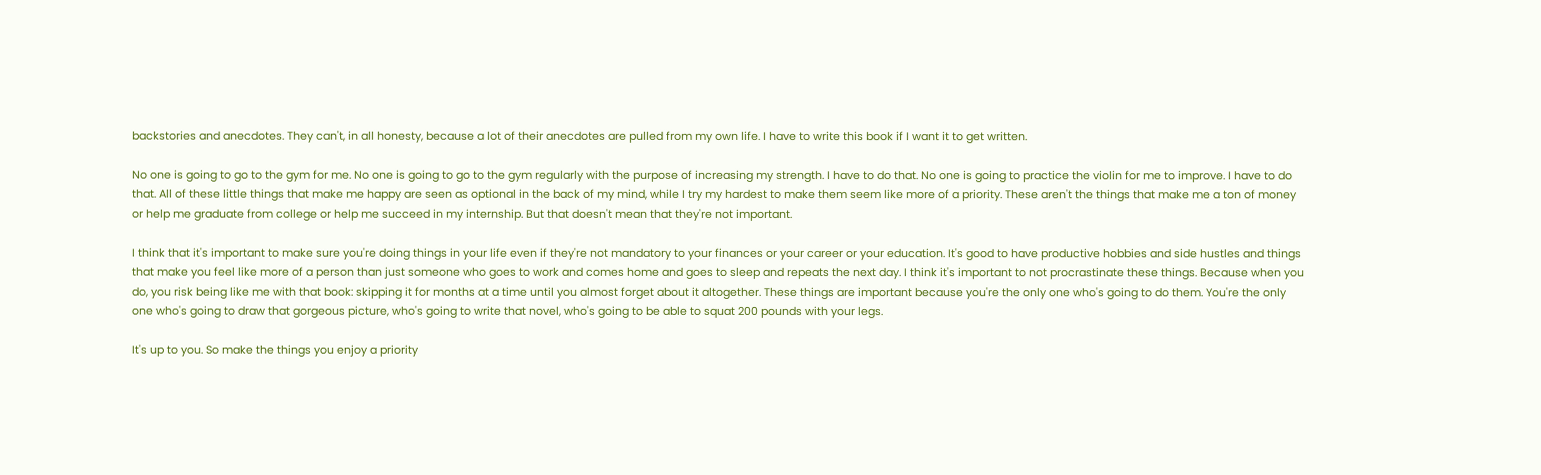backstories and anecdotes. They can't, in all honesty, because a lot of their anecdotes are pulled from my own life. I have to write this book if I want it to get written.

No one is going to go to the gym for me. No one is going to go to the gym regularly with the purpose of increasing my strength. I have to do that. No one is going to practice the violin for me to improve. I have to do that. All of these little things that make me happy are seen as optional in the back of my mind, while I try my hardest to make them seem like more of a priority. These aren't the things that make me a ton of money or help me graduate from college or help me succeed in my internship. But that doesn't mean that they're not important.

I think that it's important to make sure you're doing things in your life even if they're not mandatory to your finances or your career or your education. It's good to have productive hobbies and side hustles and things that make you feel like more of a person than just someone who goes to work and comes home and goes to sleep and repeats the next day. I think it's important to not procrastinate these things. Because when you do, you risk being like me with that book: skipping it for months at a time until you almost forget about it altogether. These things are important because you're the only one who's going to do them. You're the only one who's going to draw that gorgeous picture, who's going to write that novel, who's going to be able to squat 200 pounds with your legs.

It's up to you. So make the things you enjoy a priority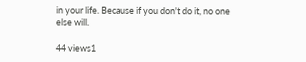in your life. Because if you don't do it, no one else will.

44 views1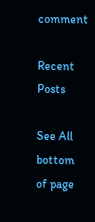comment

Recent Posts

See All
bottom of page